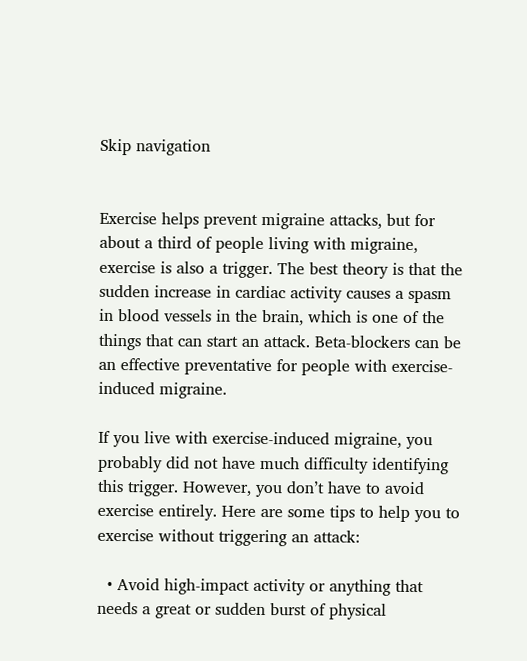Skip navigation


Exercise helps prevent migraine attacks, but for about a third of people living with migraine, exercise is also a trigger. The best theory is that the sudden increase in cardiac activity causes a spasm in blood vessels in the brain, which is one of the things that can start an attack. Beta-blockers can be an effective preventative for people with exercise-induced migraine.

If you live with exercise-induced migraine, you probably did not have much difficulty identifying this trigger. However, you don’t have to avoid exercise entirely. Here are some tips to help you to exercise without triggering an attack:

  • Avoid high-impact activity or anything that needs a great or sudden burst of physical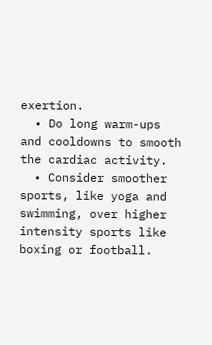exertion.
  • Do long warm-ups and cooldowns to smooth the cardiac activity.
  • Consider smoother sports, like yoga and swimming, over higher intensity sports like boxing or football.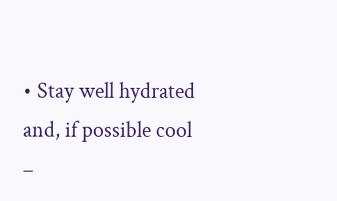• Stay well hydrated and, if possible cool –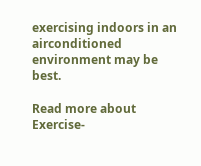exercising indoors in an airconditioned environment may be best.

Read more about Exercise-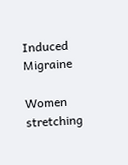Induced Migraine

Women stretching